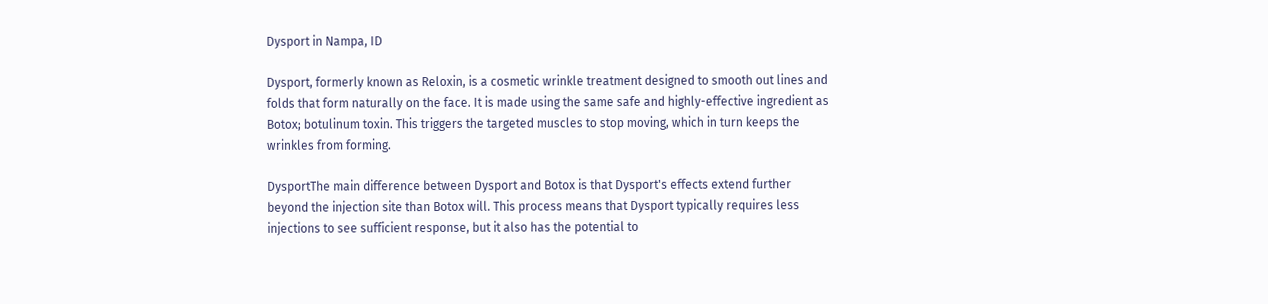Dysport in Nampa, ID

Dysport, formerly known as Reloxin, is a cosmetic wrinkle treatment designed to smooth out lines and folds that form naturally on the face. It is made using the same safe and highly-effective ingredient as Botox; botulinum toxin. This triggers the targeted muscles to stop moving, which in turn keeps the wrinkles from forming.

DysportThe main difference between Dysport and Botox is that Dysport's effects extend further beyond the injection site than Botox will. This process means that Dysport typically requires less injections to see sufficient response, but it also has the potential to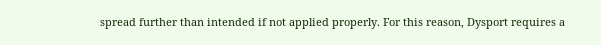spread further than intended if not applied properly. For this reason, Dysport requires a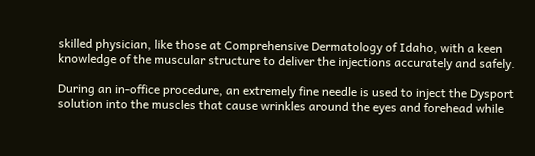skilled physician, like those at Comprehensive Dermatology of Idaho, with a keen knowledge of the muscular structure to deliver the injections accurately and safely.

During an in-office procedure, an extremely fine needle is used to inject the Dysport solution into the muscles that cause wrinkles around the eyes and forehead while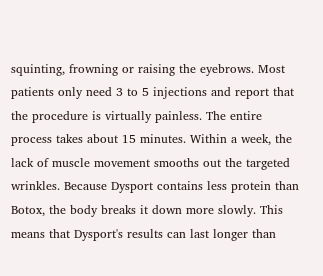squinting, frowning or raising the eyebrows. Most patients only need 3 to 5 injections and report that the procedure is virtually painless. The entire process takes about 15 minutes. Within a week, the lack of muscle movement smooths out the targeted wrinkles. Because Dysport contains less protein than Botox, the body breaks it down more slowly. This means that Dysport's results can last longer than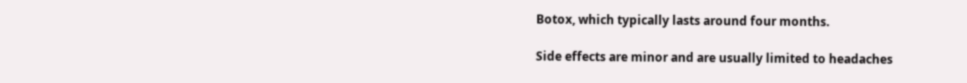Botox, which typically lasts around four months.

Side effects are minor and are usually limited to headaches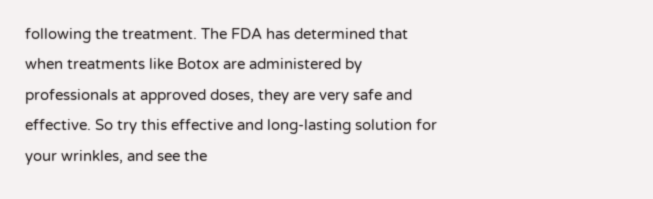following the treatment. The FDA has determined that when treatments like Botox are administered by professionals at approved doses, they are very safe and effective. So try this effective and long-lasting solution for your wrinkles, and see the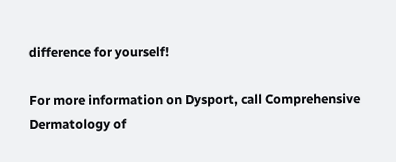difference for yourself!

For more information on Dysport, call Comprehensive Dermatology of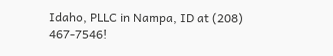Idaho, PLLC in Nampa, ID at (208) 467-7546!